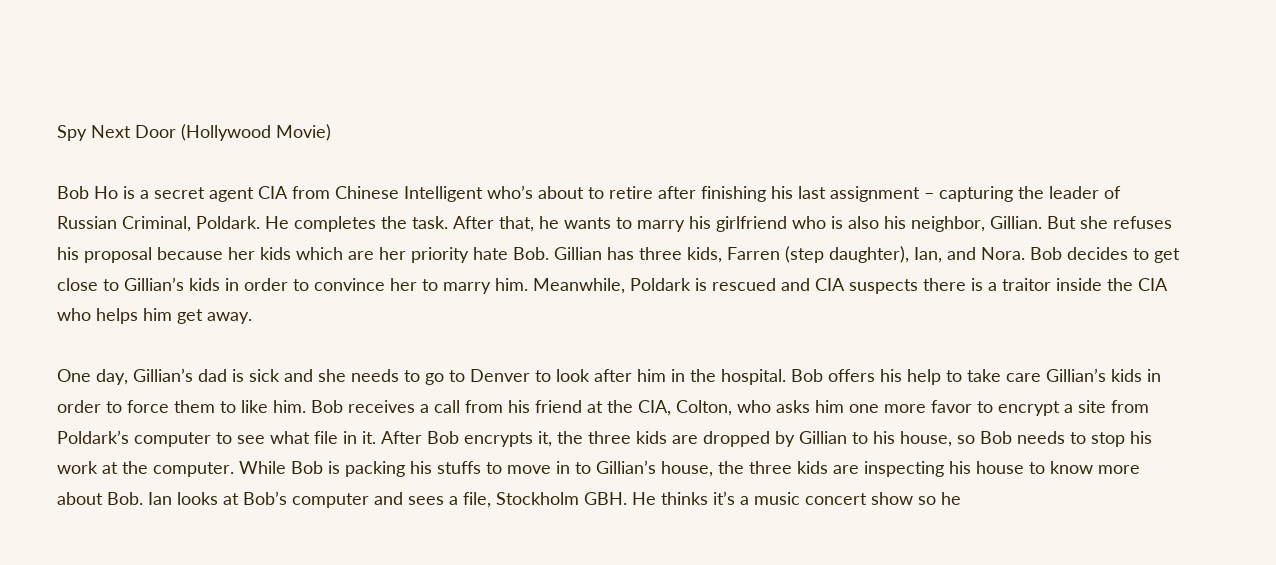Spy Next Door (Hollywood Movie)

Bob Ho is a secret agent CIA from Chinese Intelligent who’s about to retire after finishing his last assignment – capturing the leader of Russian Criminal, Poldark. He completes the task. After that, he wants to marry his girlfriend who is also his neighbor, Gillian. But she refuses his proposal because her kids which are her priority hate Bob. Gillian has three kids, Farren (step daughter), Ian, and Nora. Bob decides to get close to Gillian’s kids in order to convince her to marry him. Meanwhile, Poldark is rescued and CIA suspects there is a traitor inside the CIA who helps him get away.

One day, Gillian’s dad is sick and she needs to go to Denver to look after him in the hospital. Bob offers his help to take care Gillian’s kids in order to force them to like him. Bob receives a call from his friend at the CIA, Colton, who asks him one more favor to encrypt a site from Poldark’s computer to see what file in it. After Bob encrypts it, the three kids are dropped by Gillian to his house, so Bob needs to stop his work at the computer. While Bob is packing his stuffs to move in to Gillian’s house, the three kids are inspecting his house to know more about Bob. Ian looks at Bob’s computer and sees a file, Stockholm GBH. He thinks it’s a music concert show so he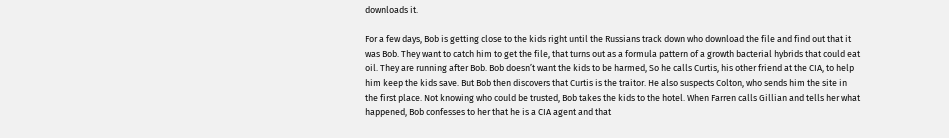downloads it.

For a few days, Bob is getting close to the kids right until the Russians track down who download the file and find out that it was Bob. They want to catch him to get the file, that turns out as a formula pattern of a growth bacterial hybrids that could eat oil. They are running after Bob. Bob doesn’t want the kids to be harmed, So he calls Curtis, his other friend at the CIA, to help him keep the kids save. But Bob then discovers that Curtis is the traitor. He also suspects Colton, who sends him the site in the first place. Not knowing who could be trusted, Bob takes the kids to the hotel. When Farren calls Gillian and tells her what happened, Bob confesses to her that he is a CIA agent and that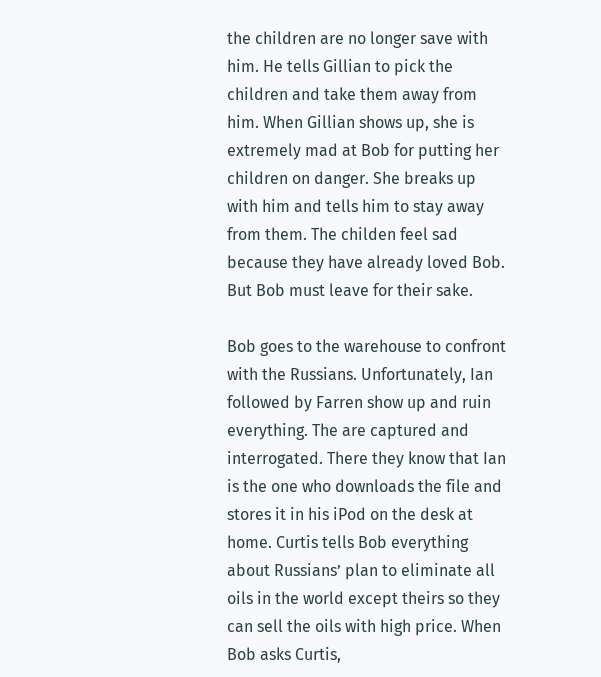the children are no longer save with him. He tells Gillian to pick the children and take them away from him. When Gillian shows up, she is extremely mad at Bob for putting her children on danger. She breaks up with him and tells him to stay away from them. The childen feel sad because they have already loved Bob. But Bob must leave for their sake.

Bob goes to the warehouse to confront with the Russians. Unfortunately, Ian followed by Farren show up and ruin everything. The are captured and interrogated. There they know that Ian is the one who downloads the file and stores it in his iPod on the desk at home. Curtis tells Bob everything about Russians’ plan to eliminate all oils in the world except theirs so they can sell the oils with high price. When Bob asks Curtis,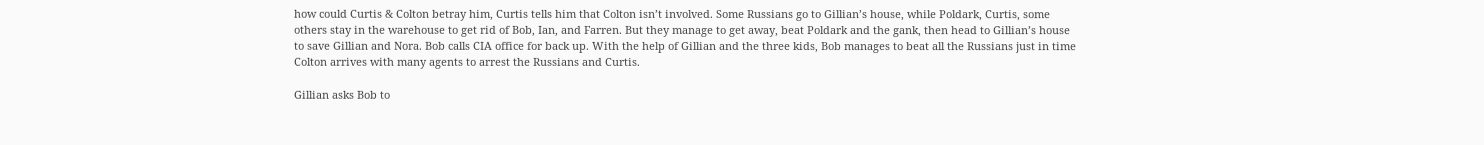how could Curtis & Colton betray him, Curtis tells him that Colton isn’t involved. Some Russians go to Gillian’s house, while Poldark, Curtis, some others stay in the warehouse to get rid of Bob, Ian, and Farren. But they manage to get away, beat Poldark and the gank, then head to Gillian’s house to save Gillian and Nora. Bob calls CIA office for back up. With the help of Gillian and the three kids, Bob manages to beat all the Russians just in time Colton arrives with many agents to arrest the Russians and Curtis.

Gillian asks Bob to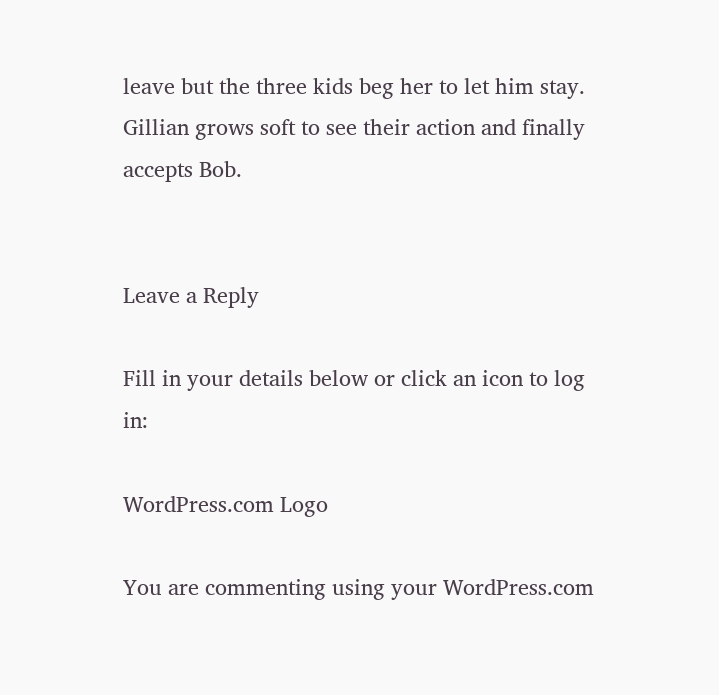leave but the three kids beg her to let him stay. Gillian grows soft to see their action and finally accepts Bob.


Leave a Reply

Fill in your details below or click an icon to log in:

WordPress.com Logo

You are commenting using your WordPress.com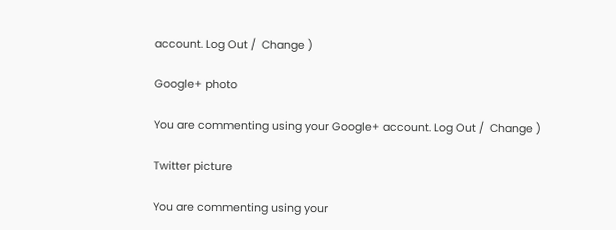account. Log Out /  Change )

Google+ photo

You are commenting using your Google+ account. Log Out /  Change )

Twitter picture

You are commenting using your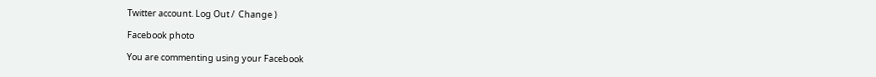Twitter account. Log Out /  Change )

Facebook photo

You are commenting using your Facebook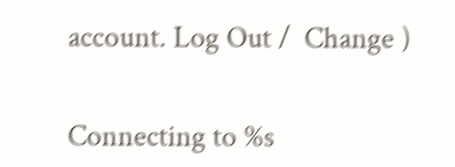account. Log Out /  Change )


Connecting to %s